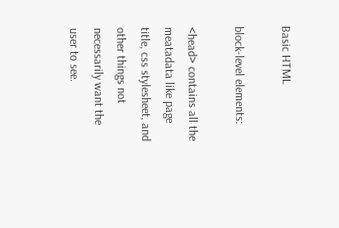Basic HTML

block-level elements:

<head> contains all the meatadata like page title, css stylesheet, and other things not necessarily want the user to see.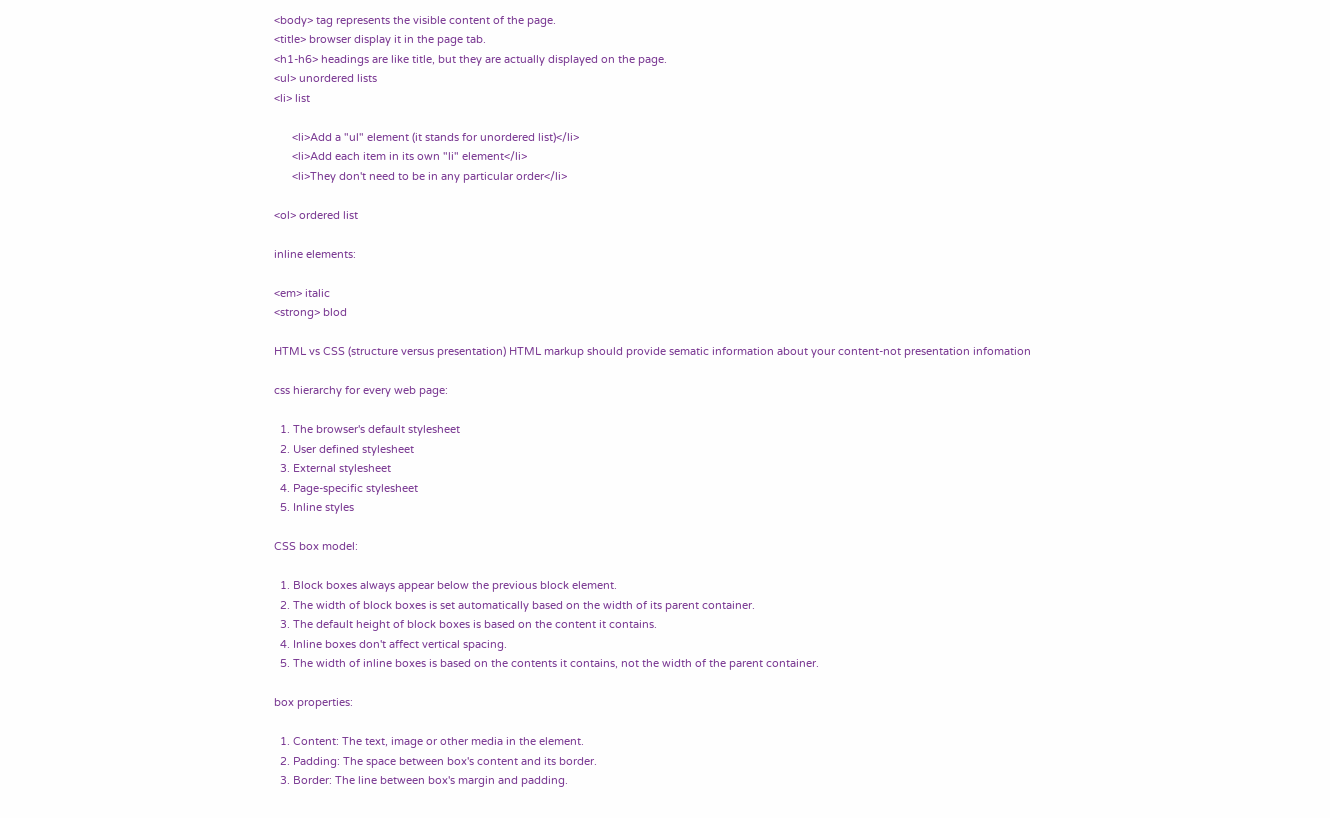<body> tag represents the visible content of the page.
<title> browser display it in the page tab.
<h1-h6> headings are like title, but they are actually displayed on the page.
<ul> unordered lists
<li> list

      <li>Add a "ul" element (it stands for unordered list)</li>
      <li>Add each item in its own "li" element</li>
      <li>They don't need to be in any particular order</li>

<ol> ordered list

inline elements:

<em> italic
<strong> blod

HTML vs CSS (structure versus presentation) HTML markup should provide sematic information about your content-not presentation infomation

css hierarchy for every web page:

  1. The browser's default stylesheet
  2. User defined stylesheet
  3. External stylesheet
  4. Page-specific stylesheet
  5. Inline styles

CSS box model:

  1. Block boxes always appear below the previous block element.
  2. The width of block boxes is set automatically based on the width of its parent container.
  3. The default height of block boxes is based on the content it contains.
  4. Inline boxes don't affect vertical spacing.
  5. The width of inline boxes is based on the contents it contains, not the width of the parent container.

box properties:

  1. Content: The text, image or other media in the element.
  2. Padding: The space between box's content and its border.
  3. Border: The line between box's margin and padding.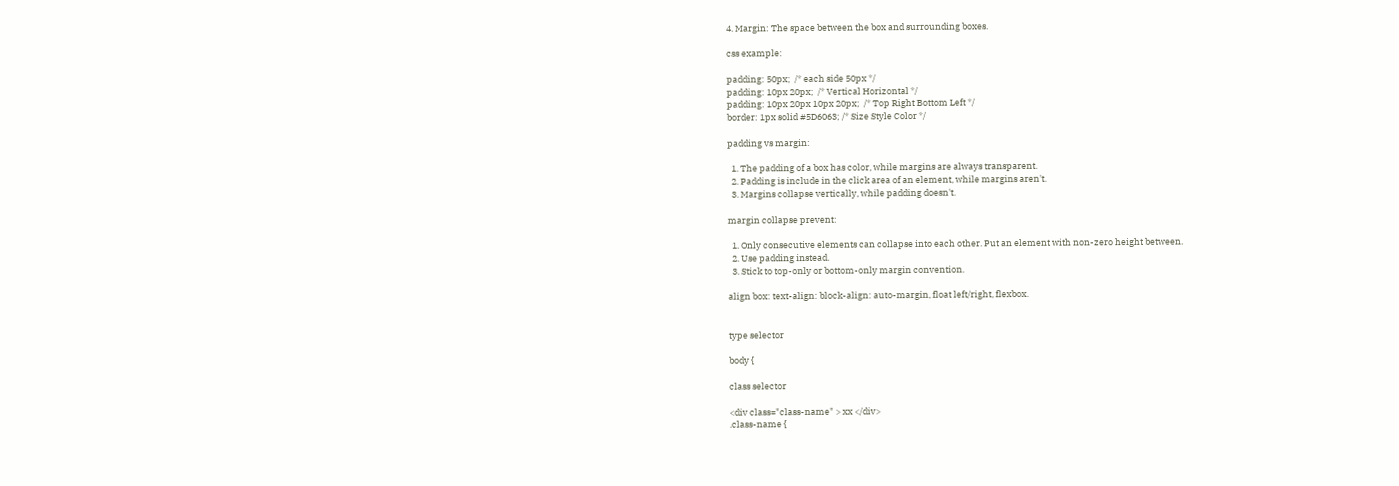4. Margin: The space between the box and surrounding boxes.

css example:

padding: 50px;  /* each side 50px */
padding: 10px 20px;  /* Vertical Horizontal */
padding: 10px 20px 10px 20px;  /* Top Right Bottom Left */
border: 1px solid #5D6063; /* Size Style Color */

padding vs margin:

  1. The padding of a box has color, while margins are always transparent.
  2. Padding is include in the click area of an element, while margins aren't.
  3. Margins collapse vertically, while padding doesn't.

margin collapse prevent:

  1. Only consecutive elements can collapse into each other. Put an element with non-zero height between.
  2. Use padding instead.
  3. Stick to top-only or bottom-only margin convention.

align box: text-align: block-align: auto-margin, float left/right, flexbox.


type selector

body {

class selector

<div class="class-name" > xx </div>
.class-name {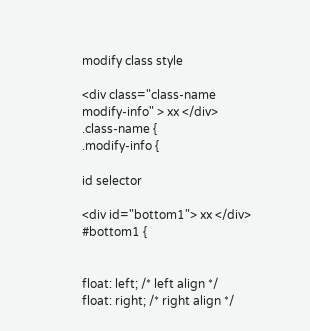modify class style

<div class="class-name modify-info" > xx </div>
.class-name {
.modify-info {

id selector

<div id="bottom1"> xx </div>
#bottom1 {


float: left; /* left align */
float: right; /* right align */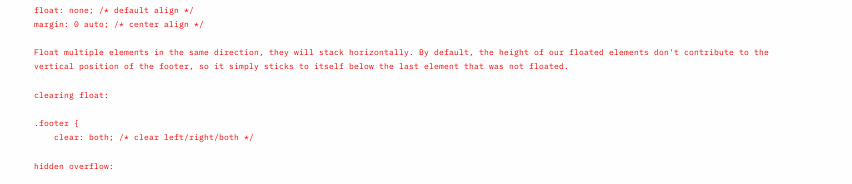float: none; /* default align */
margin: 0 auto; /* center align */

Float multiple elements in the same direction, they will stack horizontally. By default, the height of our floated elements don't contribute to the vertical position of the footer, so it simply sticks to itself below the last element that was not floated.

clearing float:

.footer {
    clear: both; /* clear left/right/both */

hidden overflow: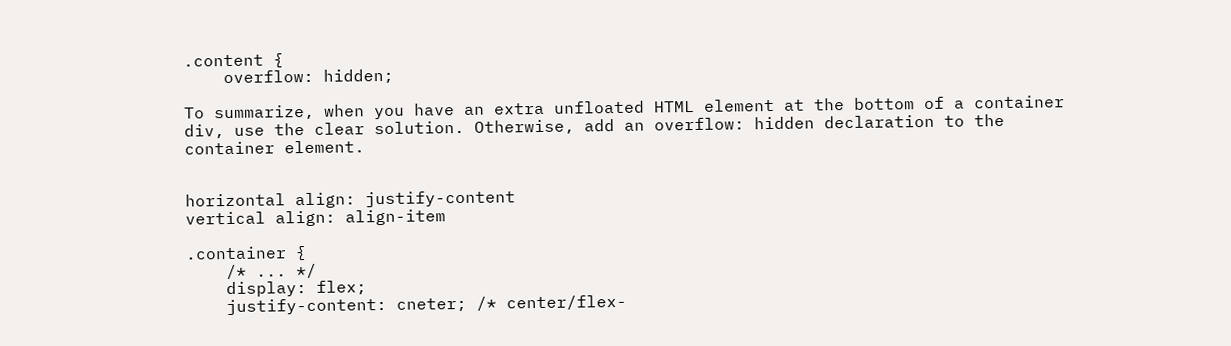.content {
    overflow: hidden;

To summarize, when you have an extra unfloated HTML element at the bottom of a container div, use the clear solution. Otherwise, add an overflow: hidden declaration to the container element.


horizontal align: justify-content
vertical align: align-item

.container {
    /* ... */
    display: flex;
    justify-content: cneter; /* center/flex-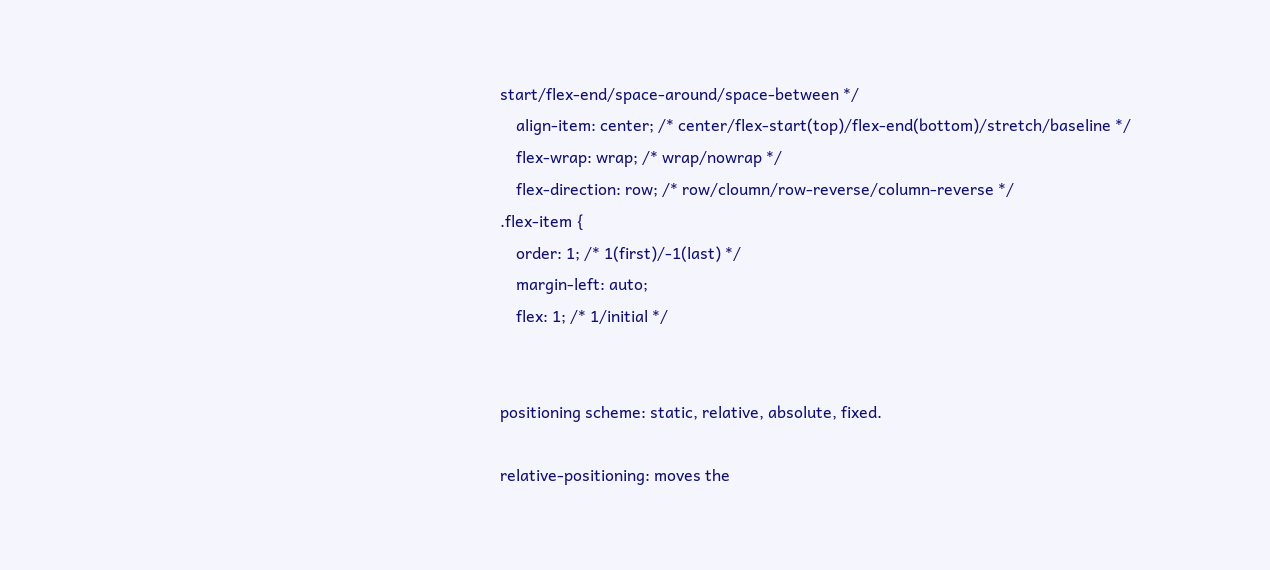start/flex-end/space-around/space-between */
    align-item: center; /* center/flex-start(top)/flex-end(bottom)/stretch/baseline */
    flex-wrap: wrap; /* wrap/nowrap */
    flex-direction: row; /* row/cloumn/row-reverse/column-reverse */
.flex-item {
    order: 1; /* 1(first)/-1(last) */
    margin-left: auto;
    flex: 1; /* 1/initial */


positioning scheme: static, relative, absolute, fixed.

relative-positioning: moves the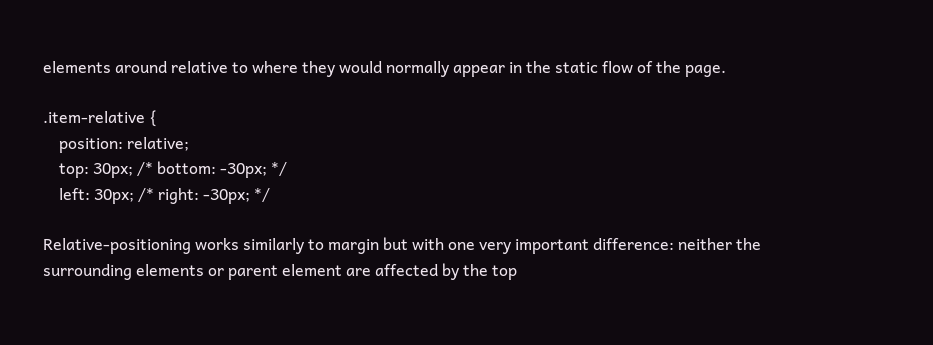elements around relative to where they would normally appear in the static flow of the page.

.item-relative {
    position: relative;
    top: 30px; /* bottom: -30px; */
    left: 30px; /* right: -30px; */

Relative-positioning works similarly to margin but with one very important difference: neither the surrounding elements or parent element are affected by the top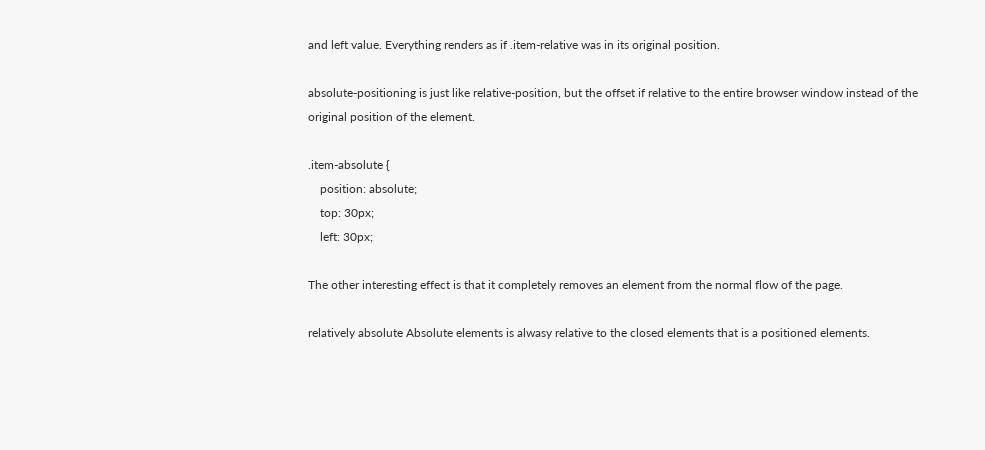and left value. Everything renders as if .item-relative was in its original position.

absolute-positioning is just like relative-position, but the offset if relative to the entire browser window instead of the original position of the element.

.item-absolute {
    position: absolute;
    top: 30px;
    left: 30px;

The other interesting effect is that it completely removes an element from the normal flow of the page.

relatively absolute Absolute elements is alwasy relative to the closed elements that is a positioned elements.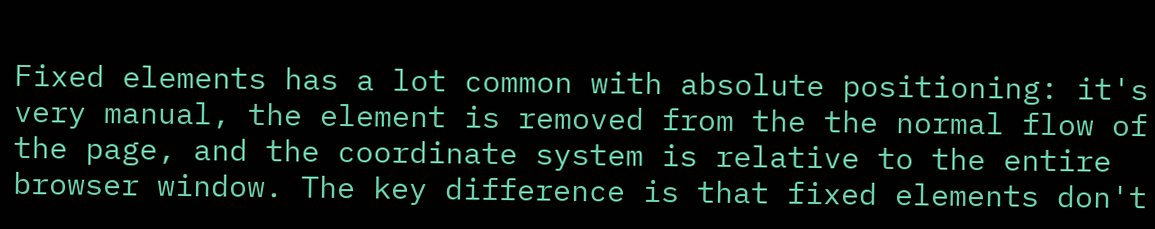Fixed elements has a lot common with absolute positioning: it's very manual, the element is removed from the the normal flow of the page, and the coordinate system is relative to the entire browser window. The key difference is that fixed elements don't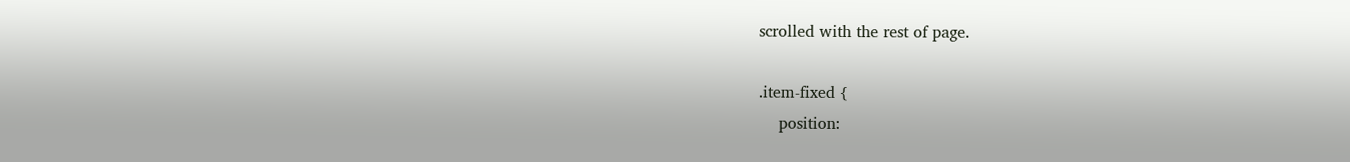scrolled with the rest of page.

.item-fixed {
    position: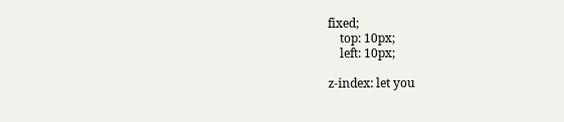fixed;
    top: 10px;
    left: 10px;

z-index: let you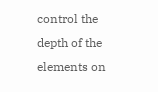control the depth of the elements on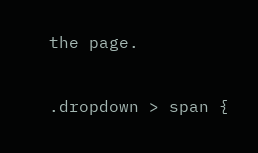the page.

.dropdown > span {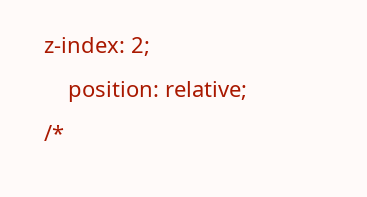z-index: 2;
    position: relative; /*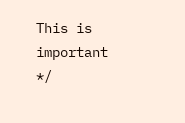This is important */